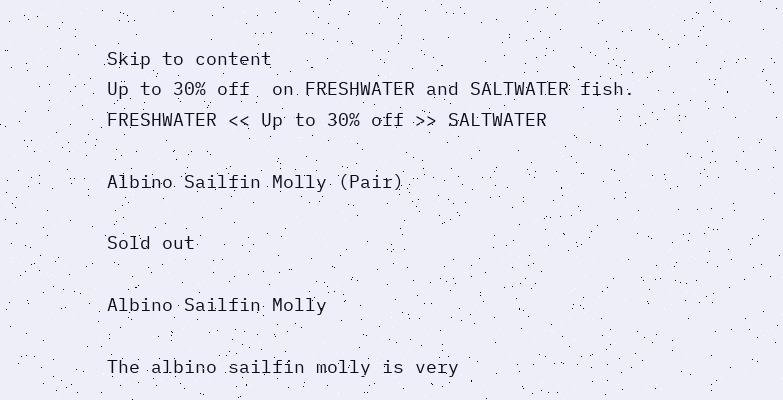Skip to content
Up to 30% off  on FRESHWATER and SALTWATER fish.
FRESHWATER << Up to 30% off >> SALTWATER

Albino Sailfin Molly (Pair)

Sold out

Albino Sailfin Molly

The albino sailfin molly is very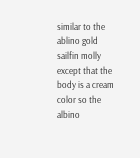similar to the ablino gold sailfin molly except that the body is a cream color so the albino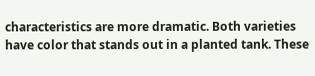characteristics are more dramatic. Both varieties have color that stands out in a planted tank. These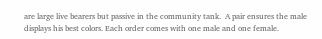are large live bearers but passive in the community tank.  A pair ensures the male displays his best colors. Each order comes with one male and one female.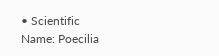• Scientific Name: Poecilia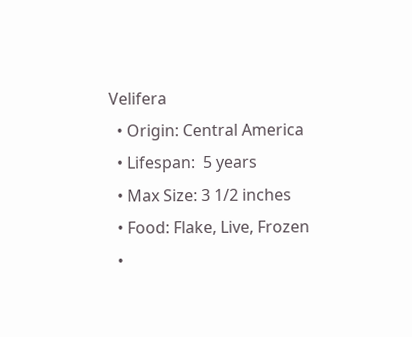Velifera
  • Origin: Central America
  • Lifespan:  5 years
  • Max Size: 3 1/2 inches
  • Food: Flake, Live, Frozen
  •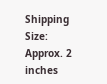Shipping Size: Approx. 2 inches